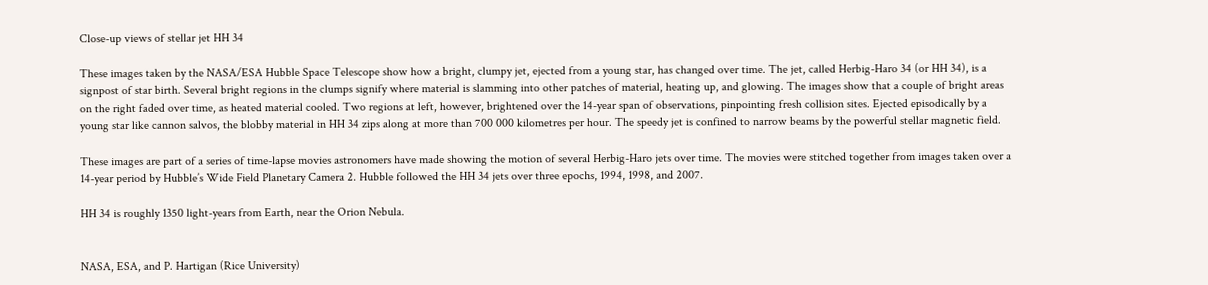Close-up views of stellar jet HH 34

These images taken by the NASA/ESA Hubble Space Telescope show how a bright, clumpy jet, ejected from a young star, has changed over time. The jet, called Herbig-Haro 34 (or HH 34), is a signpost of star birth. Several bright regions in the clumps signify where material is slamming into other patches of material, heating up, and glowing. The images show that a couple of bright areas on the right faded over time, as heated material cooled. Two regions at left, however, brightened over the 14-year span of observations, pinpointing fresh collision sites. Ejected episodically by a young star like cannon salvos, the blobby material in HH 34 zips along at more than 700 000 kilometres per hour. The speedy jet is confined to narrow beams by the powerful stellar magnetic field.

These images are part of a series of time-lapse movies astronomers have made showing the motion of several Herbig-Haro jets over time. The movies were stitched together from images taken over a 14-year period by Hubble’s Wide Field Planetary Camera 2. Hubble followed the HH 34 jets over three epochs, 1994, 1998, and 2007.

HH 34 is roughly 1350 light-years from Earth, near the Orion Nebula.


NASA, ESA, and P. Hartigan (Rice University)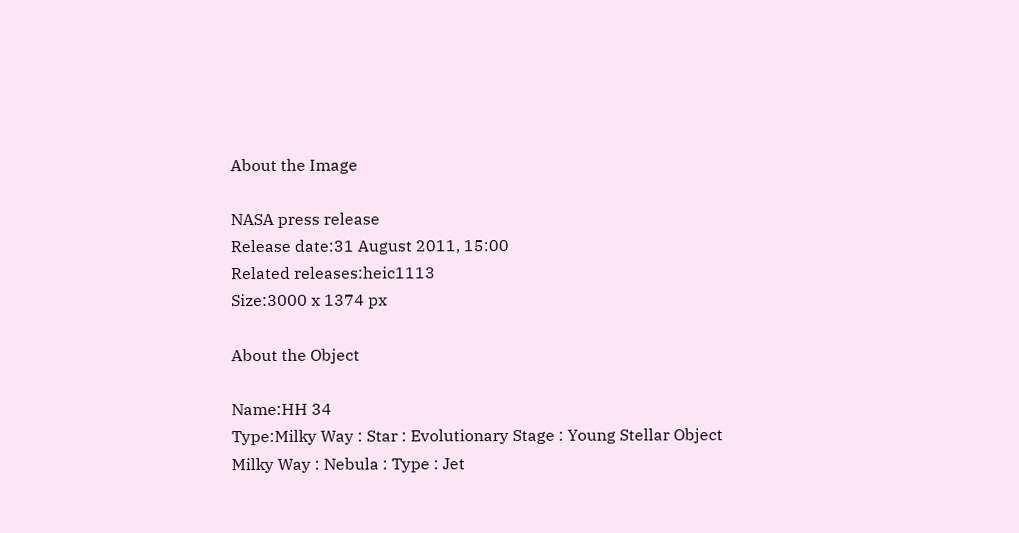About the Image

NASA press release
Release date:31 August 2011, 15:00
Related releases:heic1113
Size:3000 x 1374 px

About the Object

Name:HH 34
Type:Milky Way : Star : Evolutionary Stage : Young Stellar Object
Milky Way : Nebula : Type : Jet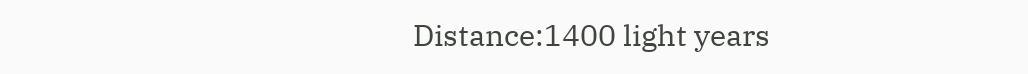Distance:1400 light years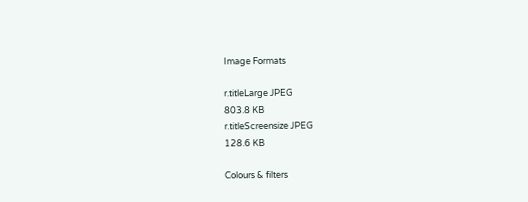Image Formats

r.titleLarge JPEG
803.8 KB
r.titleScreensize JPEG
128.6 KB

Colours & filters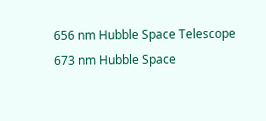656 nm Hubble Space Telescope
673 nm Hubble Space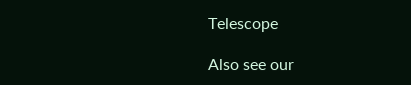Telescope

Also see our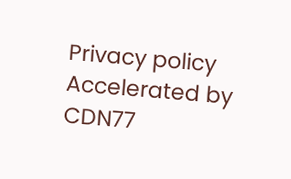Privacy policy Accelerated by CDN77